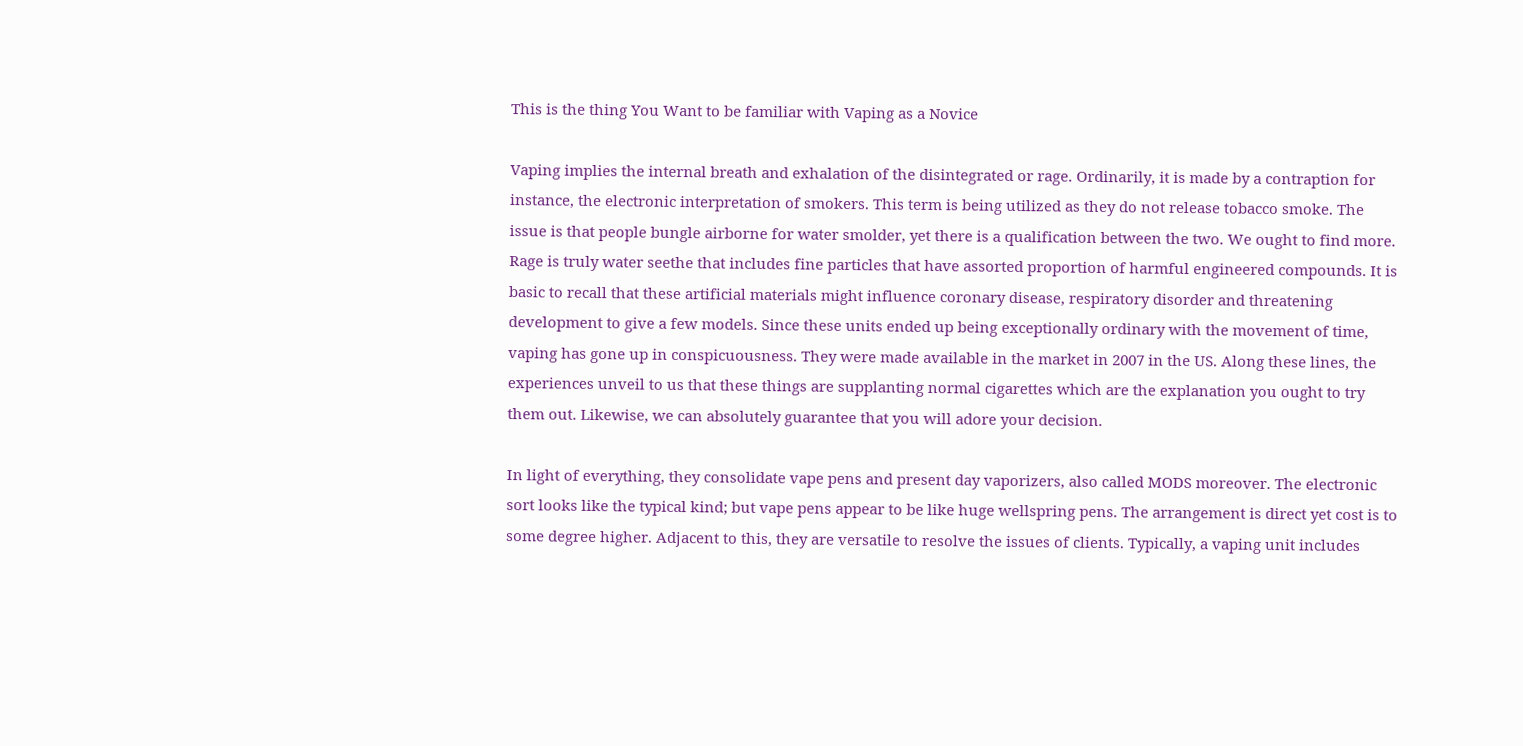This is the thing You Want to be familiar with Vaping as a Novice

Vaping implies the internal breath and exhalation of the disintegrated or rage. Ordinarily, it is made by a contraption for instance, the electronic interpretation of smokers. This term is being utilized as they do not release tobacco smoke. The issue is that people bungle airborne for water smolder, yet there is a qualification between the two. We ought to find more. Rage is truly water seethe that includes fine particles that have assorted proportion of harmful engineered compounds. It is basic to recall that these artificial materials might influence coronary disease, respiratory disorder and threatening development to give a few models. Since these units ended up being exceptionally ordinary with the movement of time, vaping has gone up in conspicuousness. They were made available in the market in 2007 in the US. Along these lines, the experiences unveil to us that these things are supplanting normal cigarettes which are the explanation you ought to try them out. Likewise, we can absolutely guarantee that you will adore your decision.

In light of everything, they consolidate vape pens and present day vaporizers, also called MODS moreover. The electronic sort looks like the typical kind; but vape pens appear to be like huge wellspring pens. The arrangement is direct yet cost is to some degree higher. Adjacent to this, they are versatile to resolve the issues of clients. Typically, a vaping unit includes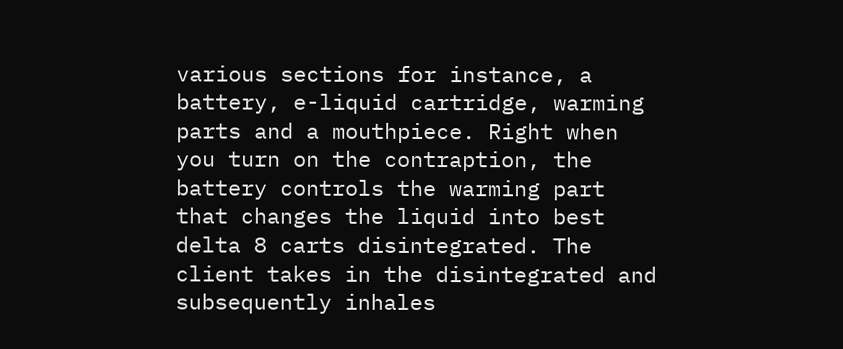various sections for instance, a battery, e-liquid cartridge, warming parts and a mouthpiece. Right when you turn on the contraption, the battery controls the warming part that changes the liquid into best delta 8 carts disintegrated. The client takes in the disintegrated and subsequently inhales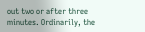out two or after three minutes. Ordinarily, the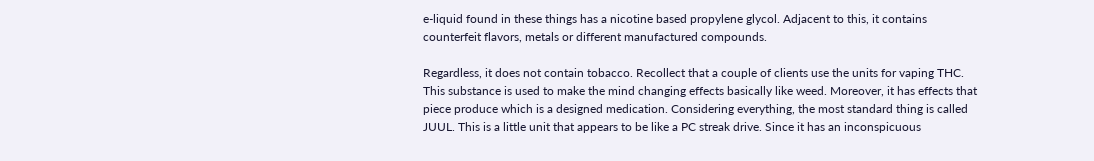e-liquid found in these things has a nicotine based propylene glycol. Adjacent to this, it contains counterfeit flavors, metals or different manufactured compounds.

Regardless, it does not contain tobacco. Recollect that a couple of clients use the units for vaping THC. This substance is used to make the mind changing effects basically like weed. Moreover, it has effects that piece produce which is a designed medication. Considering everything, the most standard thing is called JUUL. This is a little unit that appears to be like a PC streak drive. Since it has an inconspicuous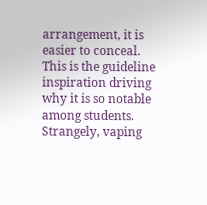arrangement, it is easier to conceal. This is the guideline inspiration driving why it is so notable among students. Strangely, vaping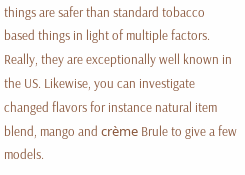things are safer than standard tobacco based things in light of multiple factors. Really, they are exceptionally well known in the US. Likewise, you can investigate changed flavors for instance natural item blend, mango and crème Brule to give a few models.